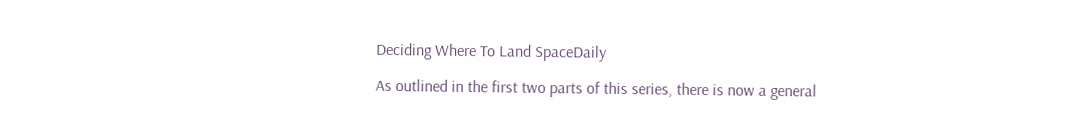Deciding Where To Land SpaceDaily

As outlined in the first two parts of this series, there is now a general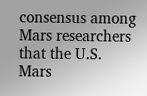consensus among Mars researchers that the U.S. Mars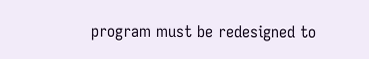program must be redesigned to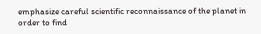emphasize careful scientific reconnaissance of the planet in order to find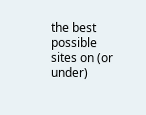the best possible sites on (or under)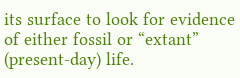its surface to look for evidence of either fossil or “extant” (present-day) life.